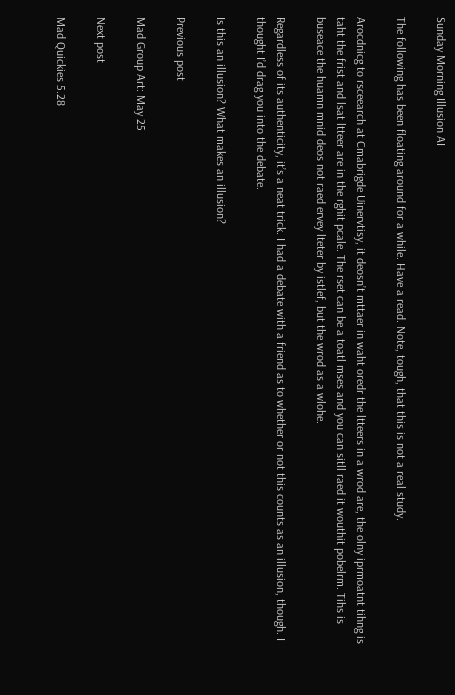Sunday Morning Illusion AI

The following has been floating around for a while. Have a read. Note, tough, that this is not a real study.

Arocdnicg to rsceearch at Cmabrigde Uinervtisy, it deosn’t mttaer in waht oredr the ltteers in a wrod are, the olny iprmoatnt tihng is taht the frist and lsat ltteer are in the rghit pcale. The rset can be a toatl mses and you can sitll raed it wouthit pobelrm. Tihs is buseace the huamn mnid deos not raed ervey lteter by istlef, but the wrod as a wlohe.

Regardless of its authenticity, it’s a neat trick. I had a debate with a friend as to whether or not this counts as an illusion, though. I thought I’d drag you into the debate.

Is this an illusion? What makes an illusion?

Previous post

Mad Group Art: May 25

Next post

Mad Quickies 5.28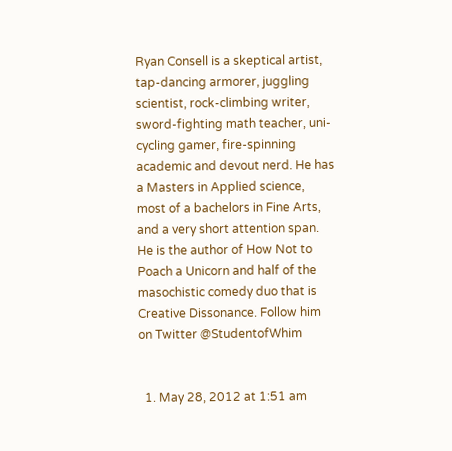Ryan Consell is a skeptical artist, tap-dancing armorer, juggling scientist, rock-climbing writer, sword-fighting math teacher, uni-cycling gamer, fire-spinning academic and devout nerd. He has a Masters in Applied science, most of a bachelors in Fine Arts, and a very short attention span. He is the author of How Not to Poach a Unicorn and half of the masochistic comedy duo that is Creative Dissonance. Follow him on Twitter @StudentofWhim


  1. May 28, 2012 at 1:51 am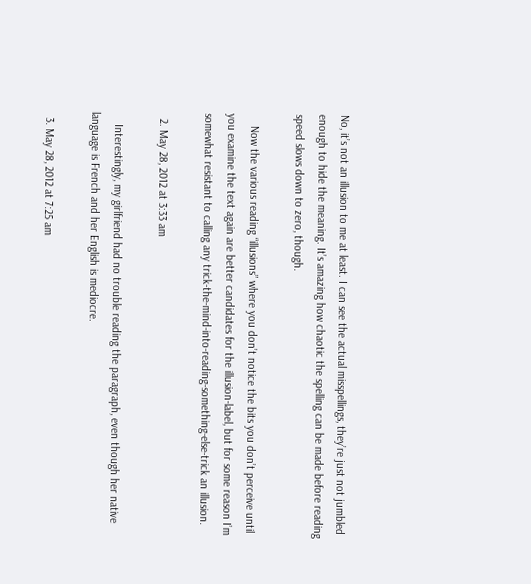No, it’s not an illusion to me at least. I can see the actual misspellings, they’re just not jumbled enough to hide the meaning. It’s amazing how chaotic the spelling can be made before reading speed slows down to zero, though.

    Now the various reading “illusions” where you don’t notice the bits you don’t perceive until you examine the text again are better candidates for the illusion-label, but for some reason I’m somewhat resistant to calling any trick-the-mind-into-reading-something-else-trick an illusion.

  2. May 28, 2012 at 3:33 am

    Interestingly, my girlfriend had no trouble reading the paragraph, even though her native language is French and her English is mediocre.

  3. May 28, 2012 at 7:25 am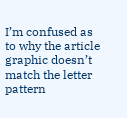I’m confused as to why the article graphic doesn’t match the letter pattern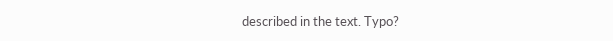described in the text. Typo?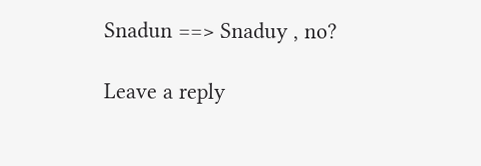Snadun ==> Snaduy , no?

Leave a reply